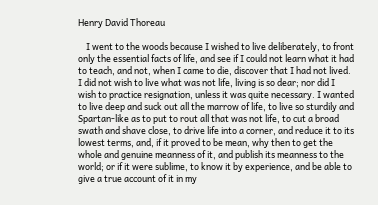Henry David Thoreau

    I went to the woods because I wished to live deliberately, to front only the essential facts of life, and see if I could not learn what it had to teach, and not, when I came to die, discover that I had not lived. I did not wish to live what was not life, living is so dear; nor did I wish to practice resignation, unless it was quite necessary. I wanted to live deep and suck out all the marrow of life, to live so sturdily and Spartan-like as to put to rout all that was not life, to cut a broad swath and shave close, to drive life into a corner, and reduce it to its lowest terms, and, if it proved to be mean, why then to get the whole and genuine meanness of it, and publish its meanness to the world; or if it were sublime, to know it by experience, and be able to give a true account of it in my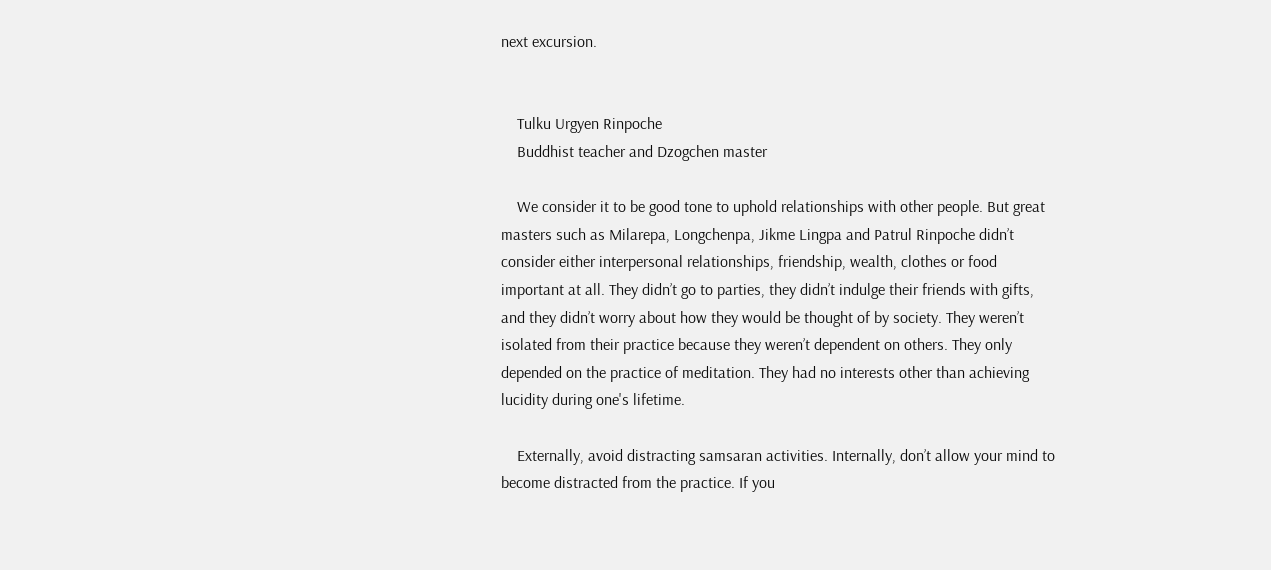next excursion.


    Tulku Urgyen Rinpoche
    Buddhist teacher and Dzogchen master

    We consider it to be good tone to uphold relationships with other people. But great masters such as Milarepa, Longchenpa, Jikme Lingpa and Patrul Rinpoche didn’t consider either interpersonal relationships, friendship, wealth, clothes or food important at all. They didn’t go to parties, they didn’t indulge their friends with gifts, and they didn’t worry about how they would be thought of by society. They weren’t isolated from their practice because they weren’t dependent on others. They only depended on the practice of meditation. They had no interests other than achieving lucidity during one's lifetime.

    Externally, avoid distracting samsaran activities. Internally, don’t allow your mind to become distracted from the practice. If you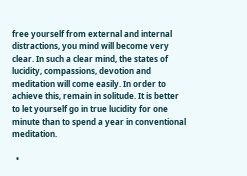free yourself from external and internal distractions, you mind will become very clear. In such a clear mind, the states of lucidity, compassions, devotion and meditation will come easily. In order to achieve this, remain in solitude. It is better to let yourself go in true lucidity for one minute than to spend a year in conventional meditation.

  •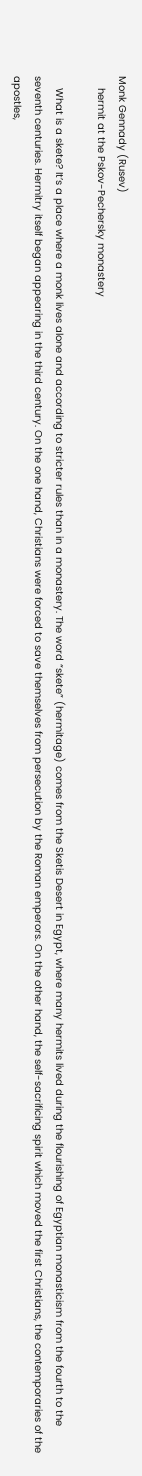Monk Gennady (Rusev)
    hermit at the Pskov-Pechersky monastery

    What is a skete? It’s a place where a monk lives alone and according to stricter rules than in a monastery. The word “skete” (hermitage) comes from the Sketis Desert in Egypt, where many hermits lived during the flourishing of Egyptian monasticism from the fourth to the seventh centuries. Hermitry itself began appearing in the third century. On the one hand, Christians were forced to save themselves from persecution by the Roman emperors. On the other hand, the self-sacrificing spirit which moved the first Christians, the contemporaries of the apostles,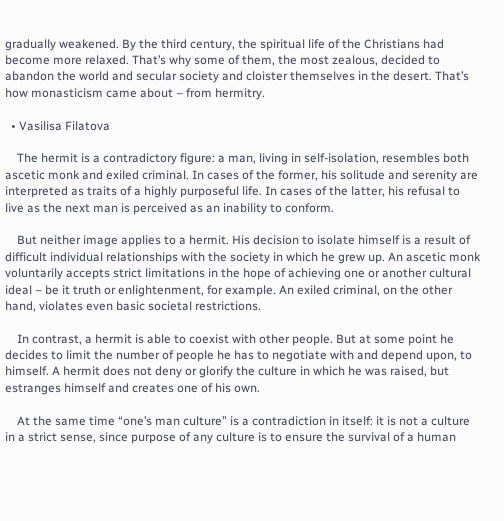gradually weakened. By the third century, the spiritual life of the Christians had become more relaxed. That’s why some of them, the most zealous, decided to abandon the world and secular society and cloister themselves in the desert. That’s how monasticism came about – from hermitry.

  • Vasilisa Filatova

    The hermit is a contradictory figure: a man, living in self-isolation, resembles both ascetic monk and exiled criminal. In cases of the former, his solitude and serenity are interpreted as traits of a highly purposeful life. In cases of the latter, his refusal to live as the next man is perceived as an inability to conform.

    But neither image applies to a hermit. His decision to isolate himself is a result of difficult individual relationships with the society in which he grew up. An ascetic monk voluntarily accepts strict limitations in the hope of achieving one or another cultural ideal – be it truth or enlightenment, for example. An exiled criminal, on the other hand, violates even basic societal restrictions.

    In contrast, a hermit is able to coexist with other people. But at some point he decides to limit the number of people he has to negotiate with and depend upon, to himself. A hermit does not deny or glorify the culture in which he was raised, but estranges himself and creates one of his own.

    At the same time “one’s man culture” is a contradiction in itself: it is not a culture in a strict sense, since purpose of any culture is to ensure the survival of a human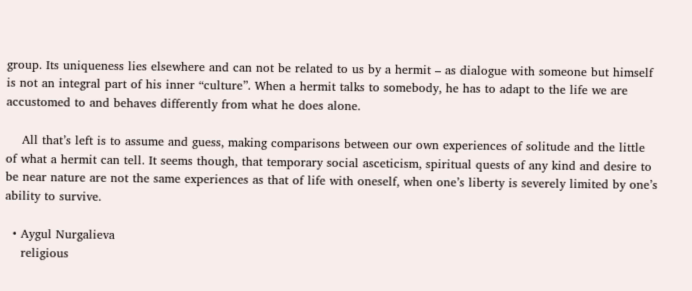group. Its uniqueness lies elsewhere and can not be related to us by a hermit – as dialogue with someone but himself is not an integral part of his inner “culture”. When a hermit talks to somebody, he has to adapt to the life we are accustomed to and behaves differently from what he does alone.

    All that’s left is to assume and guess, making comparisons between our own experiences of solitude and the little of what a hermit can tell. It seems though, that temporary social asceticism, spiritual quests of any kind and desire to be near nature are not the same experiences as that of life with oneself, when one’s liberty is severely limited by one’s ability to survive.

  • Aygul Nurgalieva
    religious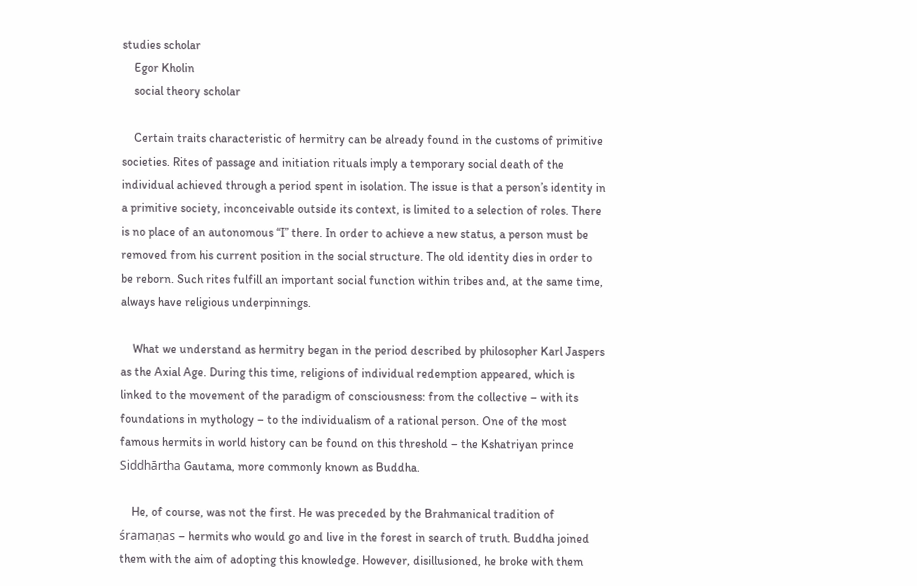studies scholar
    Egor Kholin
    social theory scholar

    Certain traits characteristic of hermitry can be already found in the customs of primitive societies. Rites of passage and initiation rituals imply a temporary social death of the individual achieved through a period spent in isolation. The issue is that a person’s identity in a primitive society, inconceivable outside its context, is limited to a selection of roles. There is no place of an autonomous “I” there. In order to achieve a new status, a person must be removed from his current position in the social structure. The old identity dies in order to be reborn. Such rites fulfill an important social function within tribes and, at the same time, always have religious underpinnings.

    What we understand as hermitry began in the period described by philosopher Karl Jaspers as the Axial Age. During this time, religions of individual redemption appeared, which is linked to the movement of the paradigm of consciousness: from the collective – with its foundations in mythology – to the individualism of a rational person. One of the most famous hermits in world history can be found on this threshold – the Kshatriyan prince Siddhārtha Gautama, more commonly known as Buddha.

    He, of course, was not the first. He was preceded by the Brahmanical tradition of śramaṇas – hermits who would go and live in the forest in search of truth. Buddha joined them with the aim of adopting this knowledge. However, disillusioned, he broke with them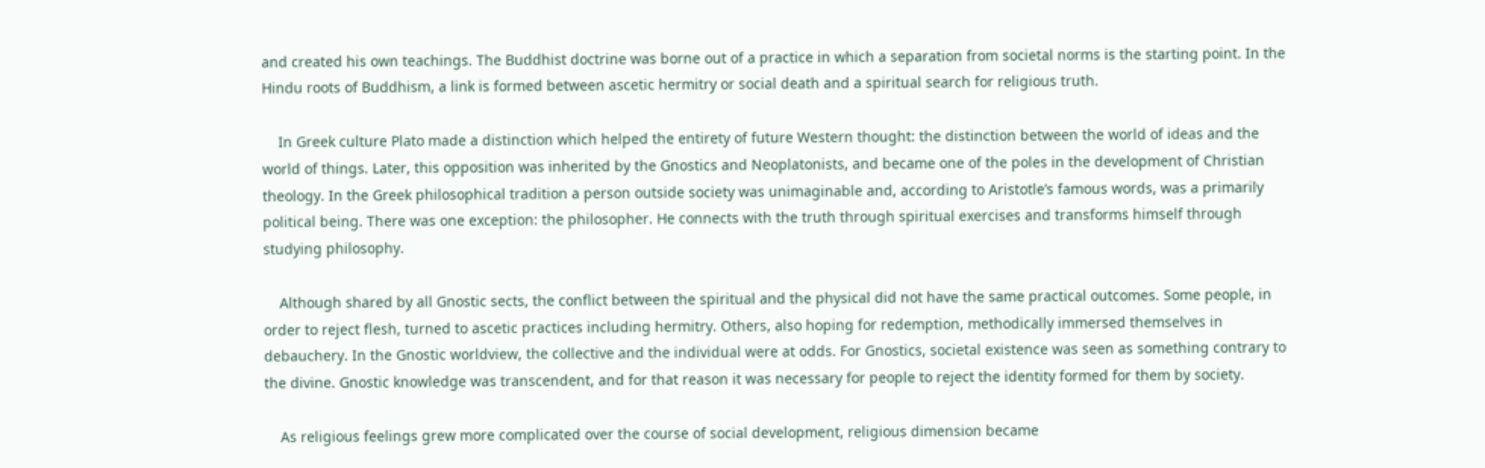and created his own teachings. The Buddhist doctrine was borne out of a practice in which a separation from societal norms is the starting point. In the Hindu roots of Buddhism, a link is formed between ascetic hermitry or social death and a spiritual search for religious truth.

    In Greek culture Plato made a distinction which helped the entirety of future Western thought: the distinction between the world of ideas and the world of things. Later, this opposition was inherited by the Gnostics and Neoplatonists, and became one of the poles in the development of Christian theology. In the Greek philosophical tradition a person outside society was unimaginable and, according to Aristotle’s famous words, was a primarily political being. There was one exception: the philosopher. He connects with the truth through spiritual exercises and transforms himself through studying philosophy.

    Although shared by all Gnostic sects, the conflict between the spiritual and the physical did not have the same practical outcomes. Some people, in order to reject flesh, turned to ascetic practices including hermitry. Others, also hoping for redemption, methodically immersed themselves in debauchery. In the Gnostic worldview, the collective and the individual were at odds. For Gnostics, societal existence was seen as something contrary to the divine. Gnostic knowledge was transcendent, and for that reason it was necessary for people to reject the identity formed for them by society.

    As religious feelings grew more complicated over the course of social development, religious dimension became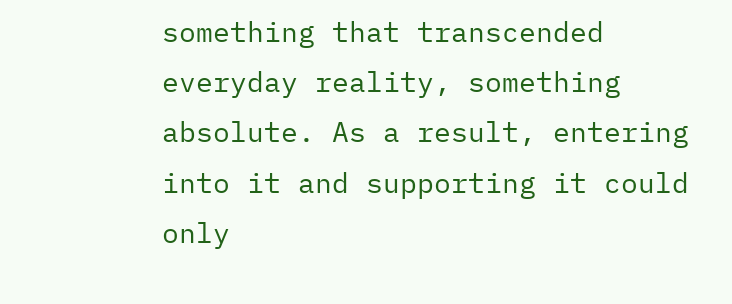something that transcended everyday reality, something absolute. As a result, entering into it and supporting it could only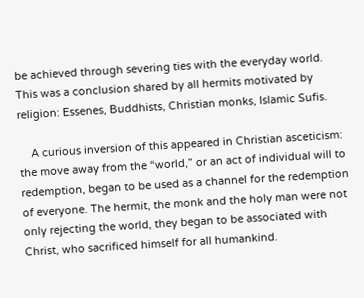be achieved through severing ties with the everyday world. This was a conclusion shared by all hermits motivated by religion: Essenes, Buddhists, Christian monks, Islamic Sufis.

    A curious inversion of this appeared in Christian asceticism: the move away from the “world,” or an act of individual will to redemption, began to be used as a channel for the redemption of everyone. The hermit, the monk and the holy man were not only rejecting the world, they began to be associated with Christ, who sacrificed himself for all humankind.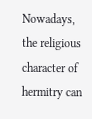Nowadays, the religious character of hermitry can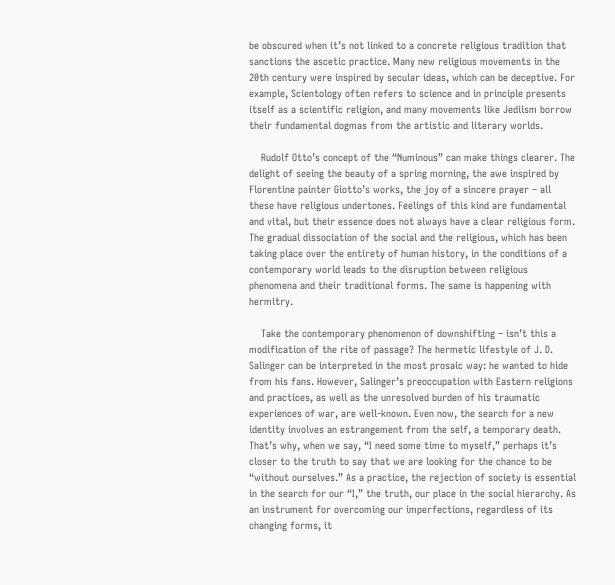be obscured when it’s not linked to a concrete religious tradition that sanctions the ascetic practice. Many new religious movements in the 20th century were inspired by secular ideas, which can be deceptive. For example, Scientology often refers to science and in principle presents itself as a scientific religion, and many movements like Jediism borrow their fundamental dogmas from the artistic and literary worlds.

    Rudolf Otto’s concept of the “Numinous” can make things clearer. The delight of seeing the beauty of a spring morning, the awe inspired by Florentine painter Giotto’s works, the joy of a sincere prayer – all these have religious undertones. Feelings of this kind are fundamental and vital, but their essence does not always have a clear religious form. The gradual dissociation of the social and the religious, which has been taking place over the entirety of human history, in the conditions of a contemporary world leads to the disruption between religious phenomena and their traditional forms. The same is happening with hermitry.

    Take the contemporary phenomenon of downshifting – isn’t this a modification of the rite of passage? The hermetic lifestyle of J. D. Salinger can be interpreted in the most prosaic way: he wanted to hide from his fans. However, Salinger’s preoccupation with Eastern religions and practices, as well as the unresolved burden of his traumatic experiences of war, are well-known. Even now, the search for a new identity involves an estrangement from the self, a temporary death. That’s why, when we say, “I need some time to myself,” perhaps it’s closer to the truth to say that we are looking for the chance to be “without ourselves.” As a practice, the rejection of society is essential in the search for our “I,” the truth, our place in the social hierarchy. As an instrument for overcoming our imperfections, regardless of its changing forms, it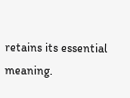retains its essential meaning.